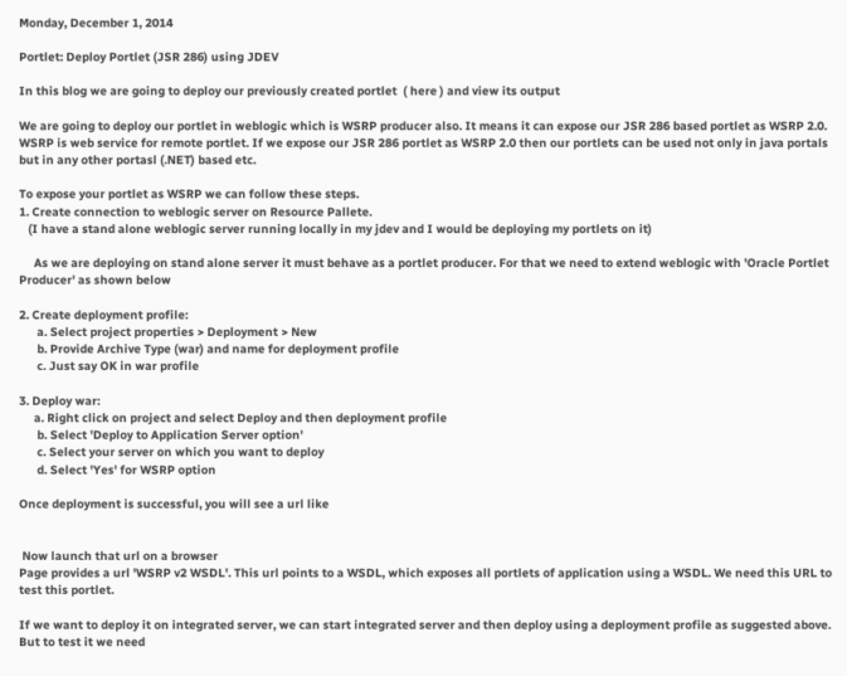Monday, December 1, 2014

Portlet: Deploy Portlet (JSR 286) using JDEV

In this blog we are going to deploy our previously created portlet  ( here ) and view its output

We are going to deploy our portlet in weblogic which is WSRP producer also. It means it can expose our JSR 286 based portlet as WSRP 2.0.
WSRP is web service for remote portlet. If we expose our JSR 286 portlet as WSRP 2.0 then our portlets can be used not only in java portals but in any other portasl (.NET) based etc.

To expose your portlet as WSRP we can follow these steps.
1. Create connection to weblogic server on Resource Pallete.
   (I have a stand alone weblogic server running locally in my jdev and I would be deploying my portlets on it)

     As we are deploying on stand alone server it must behave as a portlet producer. For that we need to extend weblogic with 'Oracle Portlet Producer' as shown below

2. Create deployment profile:
      a. Select project properties > Deployment > New
      b. Provide Archive Type (war) and name for deployment profile
      c. Just say OK in war profile

3. Deploy war:
     a. Right click on project and select Deploy and then deployment profile
      b. Select 'Deploy to Application Server option'
      c. Select your server on which you want to deploy
      d. Select 'Yes' for WSRP option

Once deployment is successful, you will see a url like


 Now launch that url on a browser
Page provides a url 'WSRP v2 WSDL'. This url points to a WSDL, which exposes all portlets of application using a WSDL. We need this URL to test this portlet.

If we want to deploy it on integrated server, we can start integrated server and then deploy using a deployment profile as suggested above.
But to test it we need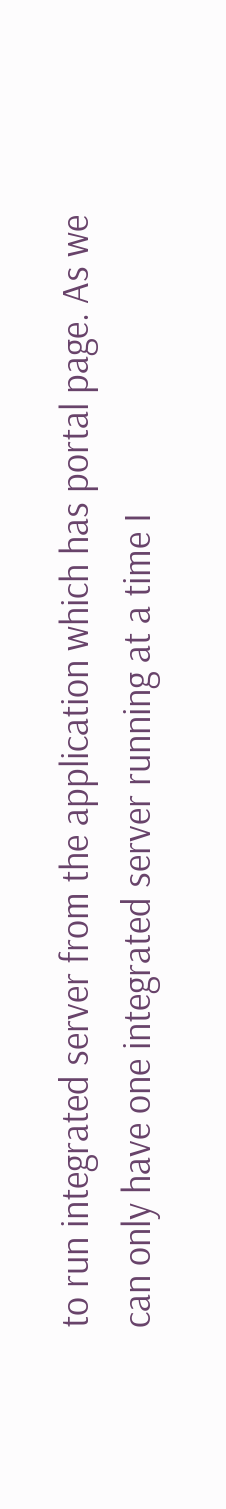to run integrated server from the application which has portal page. As we can only have one integrated server running at a time I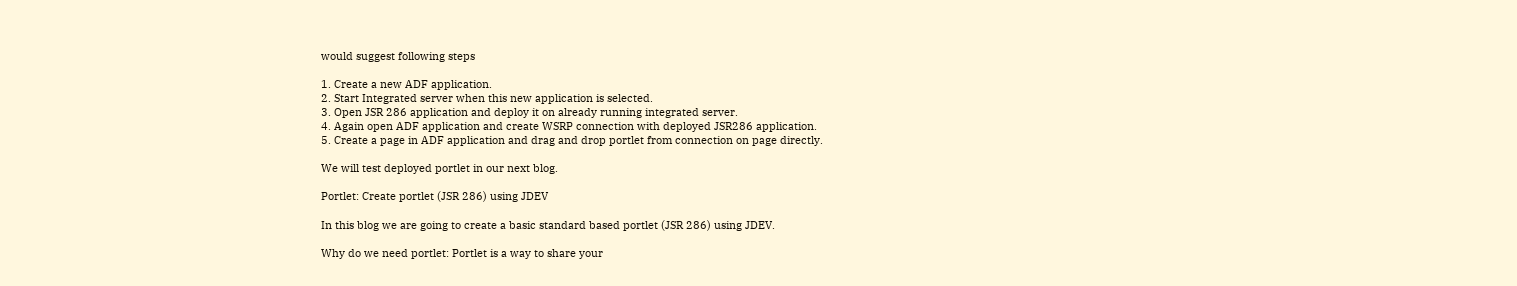would suggest following steps

1. Create a new ADF application.
2. Start Integrated server when this new application is selected.
3. Open JSR 286 application and deploy it on already running integrated server.
4. Again open ADF application and create WSRP connection with deployed JSR286 application.
5. Create a page in ADF application and drag and drop portlet from connection on page directly.

We will test deployed portlet in our next blog.

Portlet: Create portlet (JSR 286) using JDEV

In this blog we are going to create a basic standard based portlet (JSR 286) using JDEV.

Why do we need portlet: Portlet is a way to share your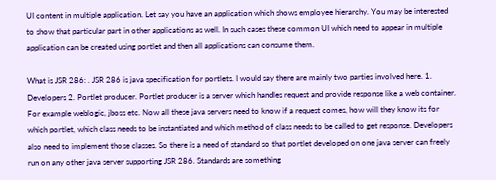UI content in multiple application. Let say you have an application which shows employee hierarchy. You may be interested to show that particular part in other applications as well. In such cases these common UI which need to appear in multiple application can be created using portlet and then all applications can consume them.

What is JSR 286: . JSR 286 is java specification for portlets. I would say there are mainly two parties involved here. 1. Developers 2. Portlet producer. Portlet producer is a server which handles request and provide response like a web container. For example weblogic, jboss etc. Now all these java servers need to know if a request comes, how will they know its for which portlet, which class needs to be instantiated and which method of class needs to be called to get response. Developers also need to implement those classes. So there is a need of standard so that portlet developed on one java server can freely run on any other java server supporting JSR 286. Standards are something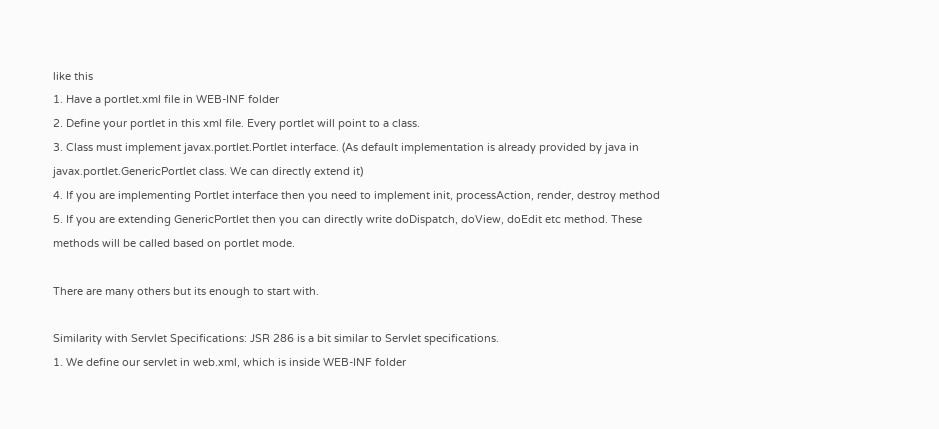like this
1. Have a portlet.xml file in WEB-INF folder
2. Define your portlet in this xml file. Every portlet will point to a class.
3. Class must implement javax.portlet.Portlet interface. (As default implementation is already provided by java in javax.portlet.GenericPortlet class. We can directly extend it)
4. If you are implementing Portlet interface then you need to implement init, processAction, render, destroy method
5. If you are extending GenericPortlet then you can directly write doDispatch, doView, doEdit etc method. These methods will be called based on portlet mode.

There are many others but its enough to start with.

Similarity with Servlet Specifications: JSR 286 is a bit similar to Servlet specifications.
1. We define our servlet in web.xml, which is inside WEB-INF folder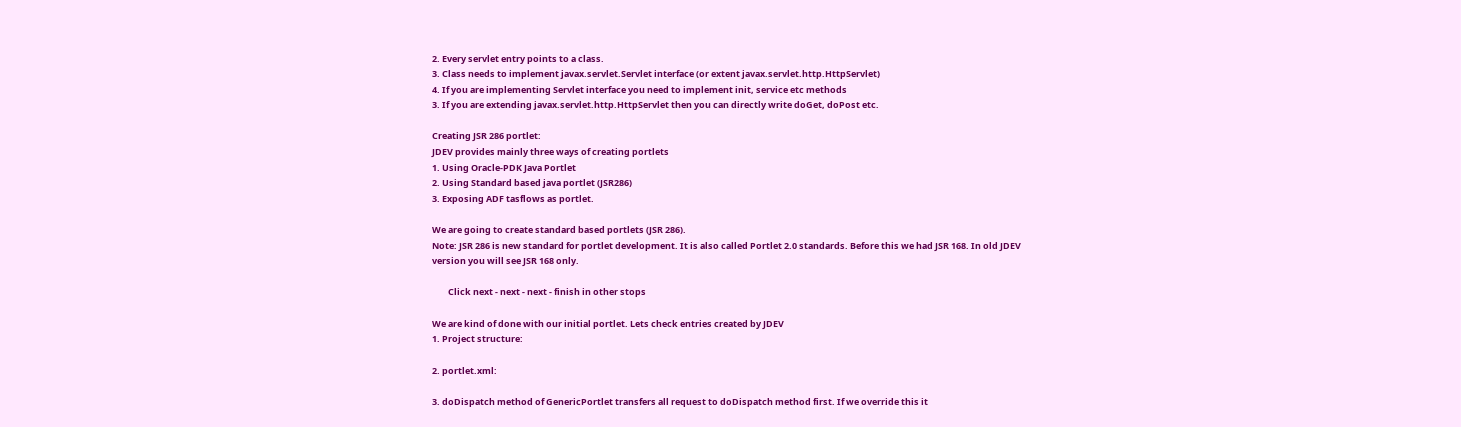2. Every servlet entry points to a class.
3. Class needs to implement javax.servlet.Servlet interface (or extent javax.servlet.http.HttpServlet)
4. If you are implementing Servlet interface you need to implement init, service etc methods
3. If you are extending javax.servlet.http.HttpServlet then you can directly write doGet, doPost etc.

Creating JSR 286 portlet:
JDEV provides mainly three ways of creating portlets
1. Using Oracle-PDK Java Portlet
2. Using Standard based java portlet (JSR286)
3. Exposing ADF tasflows as portlet.

We are going to create standard based portlets (JSR 286).
Note: JSR 286 is new standard for portlet development. It is also called Portlet 2.0 standards. Before this we had JSR 168. In old JDEV version you will see JSR 168 only.

        Click next - next - next - finish in other stops

We are kind of done with our initial portlet. Lets check entries created by JDEV
1. Project structure:

2. portlet.xml:

3. doDispatch method of GenericPortlet transfers all request to doDispatch method first. If we override this it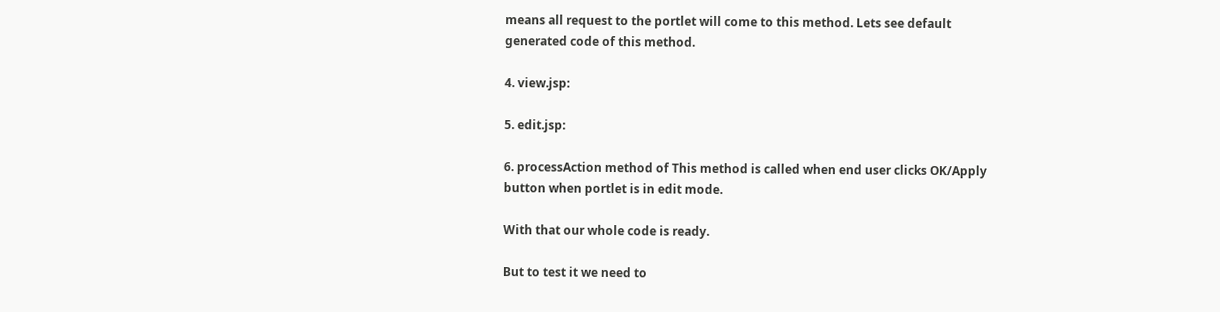means all request to the portlet will come to this method. Lets see default generated code of this method.

4. view.jsp:

5. edit.jsp:

6. processAction method of This method is called when end user clicks OK/Apply button when portlet is in edit mode.

With that our whole code is ready.

But to test it we need to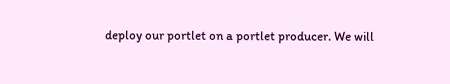deploy our portlet on a portlet producer. We will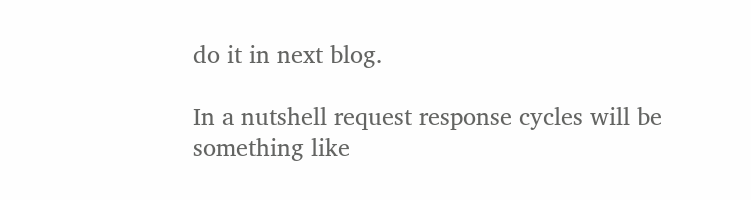do it in next blog.

In a nutshell request response cycles will be something like